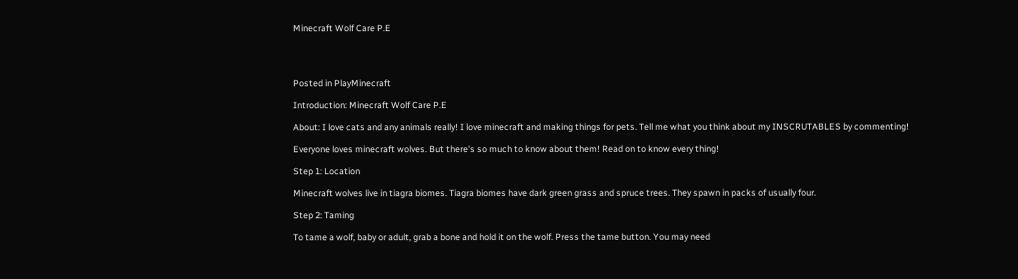Minecraft Wolf Care P.E




Posted in PlayMinecraft

Introduction: Minecraft Wolf Care P.E

About: I love cats and any animals really! I love minecraft and making things for pets. Tell me what you think about my INSCRUTABLES by commenting!

Everyone loves minecraft wolves. But there's so much to know about them! Read on to know every thing!

Step 1: Location

Minecraft wolves live in tiagra biomes. Tiagra biomes have dark green grass and spruce trees. They spawn in packs of usually four.

Step 2: Taming

To tame a wolf, baby or adult, grab a bone and hold it on the wolf. Press the tame button. You may need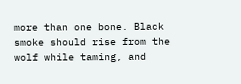more than one bone. Black smoke should rise from the wolf while taming, and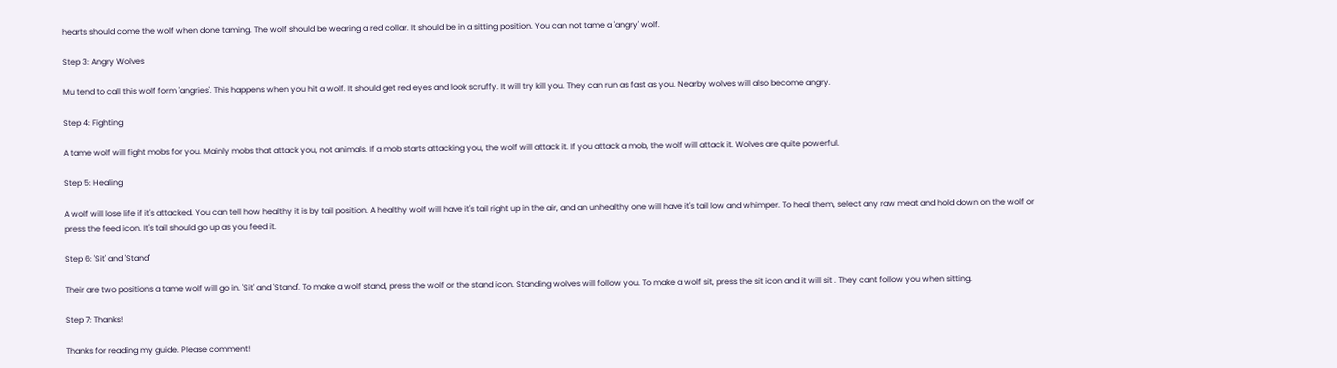hearts should come the wolf when done taming. The wolf should be wearing a red collar. It should be in a sitting position. You can not tame a 'angry' wolf.

Step 3: Angry Wolves

Mu tend to call this wolf form 'angries'. This happens when you hit a wolf. It should get red eyes and look scruffy. It will try kill you. They can run as fast as you. Nearby wolves will also become angry.

Step 4: Fighting

A tame wolf will fight mobs for you. Mainly mobs that attack you, not animals. If a mob starts attacking you, the wolf will attack it. If you attack a mob, the wolf will attack it. Wolves are quite powerful.

Step 5: Healing

A wolf will lose life if it's attacked. You can tell how healthy it is by tail position. A healthy wolf will have it's tail right up in the air, and an unhealthy one will have it's tail low and whimper. To heal them, select any raw meat and hold down on the wolf or press the feed icon. It's tail should go up as you feed it.

Step 6: 'Sit' and 'Stand'

Their are two positions a tame wolf will go in. 'Sit' and 'Stand'. To make a wolf stand, press the wolf or the stand icon. Standing wolves will follow you. To make a wolf sit, press the sit icon and it will sit . They cant follow you when sitting.

Step 7: Thanks!

Thanks for reading my guide. Please comment!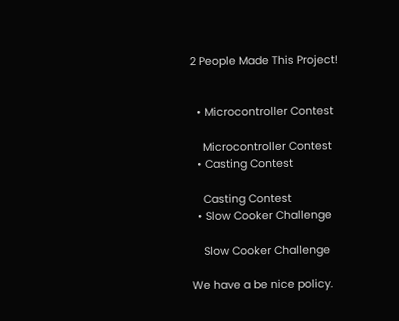2 People Made This Project!


  • Microcontroller Contest

    Microcontroller Contest
  • Casting Contest

    Casting Contest
  • Slow Cooker Challenge

    Slow Cooker Challenge

We have a be nice policy.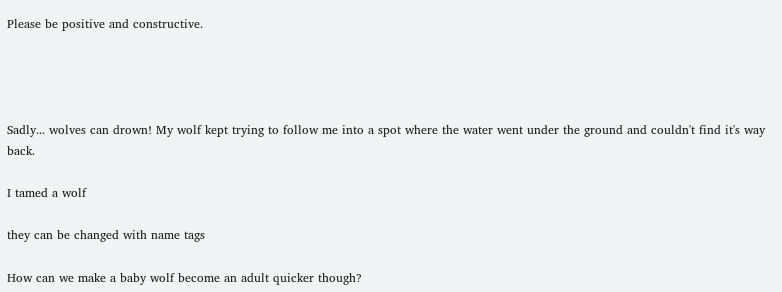Please be positive and constructive.




Sadly... wolves can drown! My wolf kept trying to follow me into a spot where the water went under the ground and couldn't find it's way back.

I tamed a wolf

they can be changed with name tags

How can we make a baby wolf become an adult quicker though?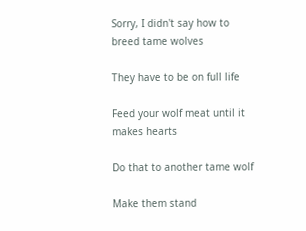Sorry, I didn't say how to breed tame wolves

They have to be on full life

Feed your wolf meat until it makes hearts

Do that to another tame wolf

Make them stand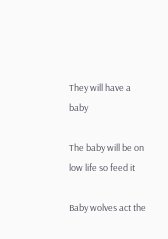They will have a baby

The baby will be on low life so feed it

Baby wolves act the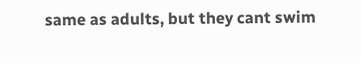same as adults, but they cant swim